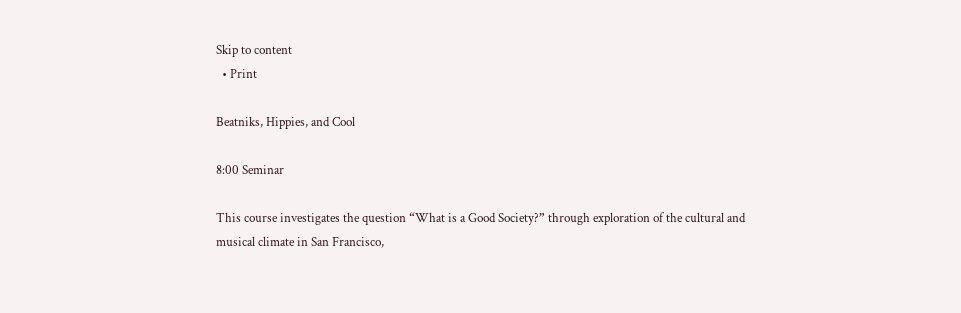Skip to content
  • Print

Beatniks, Hippies, and Cool

8:00 Seminar

This course investigates the question “What is a Good Society?” through exploration of the cultural and musical climate in San Francisco,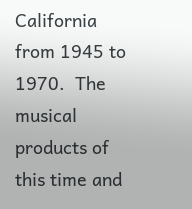California from 1945 to 1970.  The musical products of this time and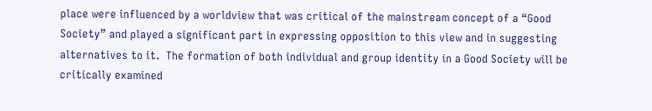place were influenced by a worldview that was critical of the mainstream concept of a “Good Society” and played a significant part in expressing opposition to this view and in suggesting alternatives to it.  The formation of both individual and group identity in a Good Society will be critically examined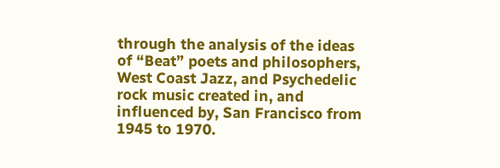through the analysis of the ideas of “Beat” poets and philosophers, West Coast Jazz, and Psychedelic rock music created in, and influenced by, San Francisco from 1945 to 1970.